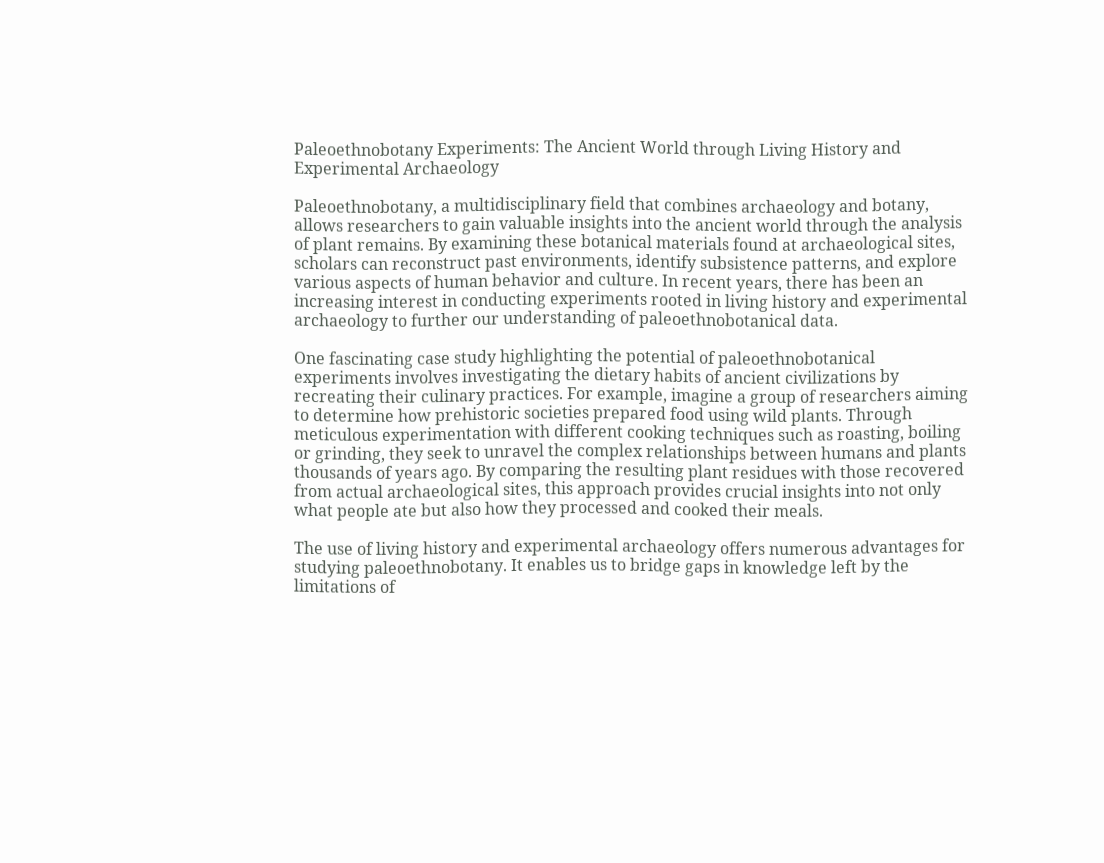Paleoethnobotany Experiments: The Ancient World through Living History and Experimental Archaeology

Paleoethnobotany, a multidisciplinary field that combines archaeology and botany, allows researchers to gain valuable insights into the ancient world through the analysis of plant remains. By examining these botanical materials found at archaeological sites, scholars can reconstruct past environments, identify subsistence patterns, and explore various aspects of human behavior and culture. In recent years, there has been an increasing interest in conducting experiments rooted in living history and experimental archaeology to further our understanding of paleoethnobotanical data.

One fascinating case study highlighting the potential of paleoethnobotanical experiments involves investigating the dietary habits of ancient civilizations by recreating their culinary practices. For example, imagine a group of researchers aiming to determine how prehistoric societies prepared food using wild plants. Through meticulous experimentation with different cooking techniques such as roasting, boiling or grinding, they seek to unravel the complex relationships between humans and plants thousands of years ago. By comparing the resulting plant residues with those recovered from actual archaeological sites, this approach provides crucial insights into not only what people ate but also how they processed and cooked their meals.

The use of living history and experimental archaeology offers numerous advantages for studying paleoethnobotany. It enables us to bridge gaps in knowledge left by the limitations of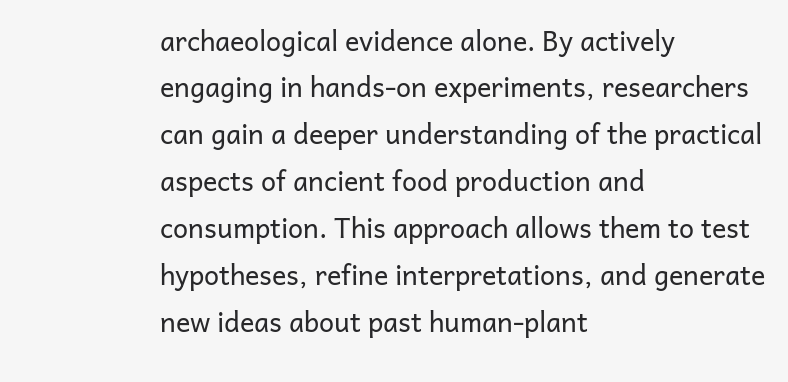archaeological evidence alone. By actively engaging in hands-on experiments, researchers can gain a deeper understanding of the practical aspects of ancient food production and consumption. This approach allows them to test hypotheses, refine interpretations, and generate new ideas about past human-plant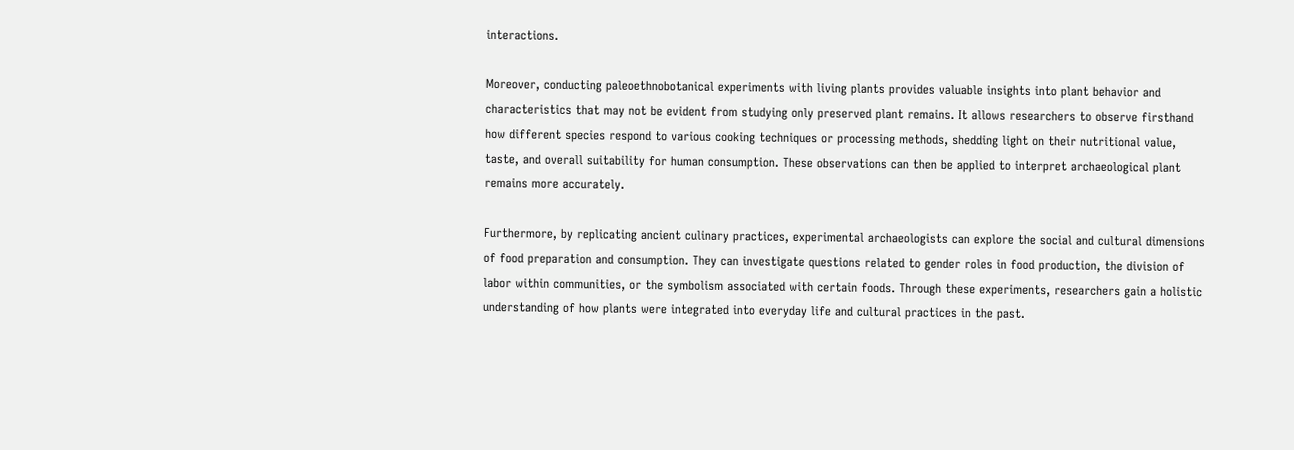interactions.

Moreover, conducting paleoethnobotanical experiments with living plants provides valuable insights into plant behavior and characteristics that may not be evident from studying only preserved plant remains. It allows researchers to observe firsthand how different species respond to various cooking techniques or processing methods, shedding light on their nutritional value, taste, and overall suitability for human consumption. These observations can then be applied to interpret archaeological plant remains more accurately.

Furthermore, by replicating ancient culinary practices, experimental archaeologists can explore the social and cultural dimensions of food preparation and consumption. They can investigate questions related to gender roles in food production, the division of labor within communities, or the symbolism associated with certain foods. Through these experiments, researchers gain a holistic understanding of how plants were integrated into everyday life and cultural practices in the past.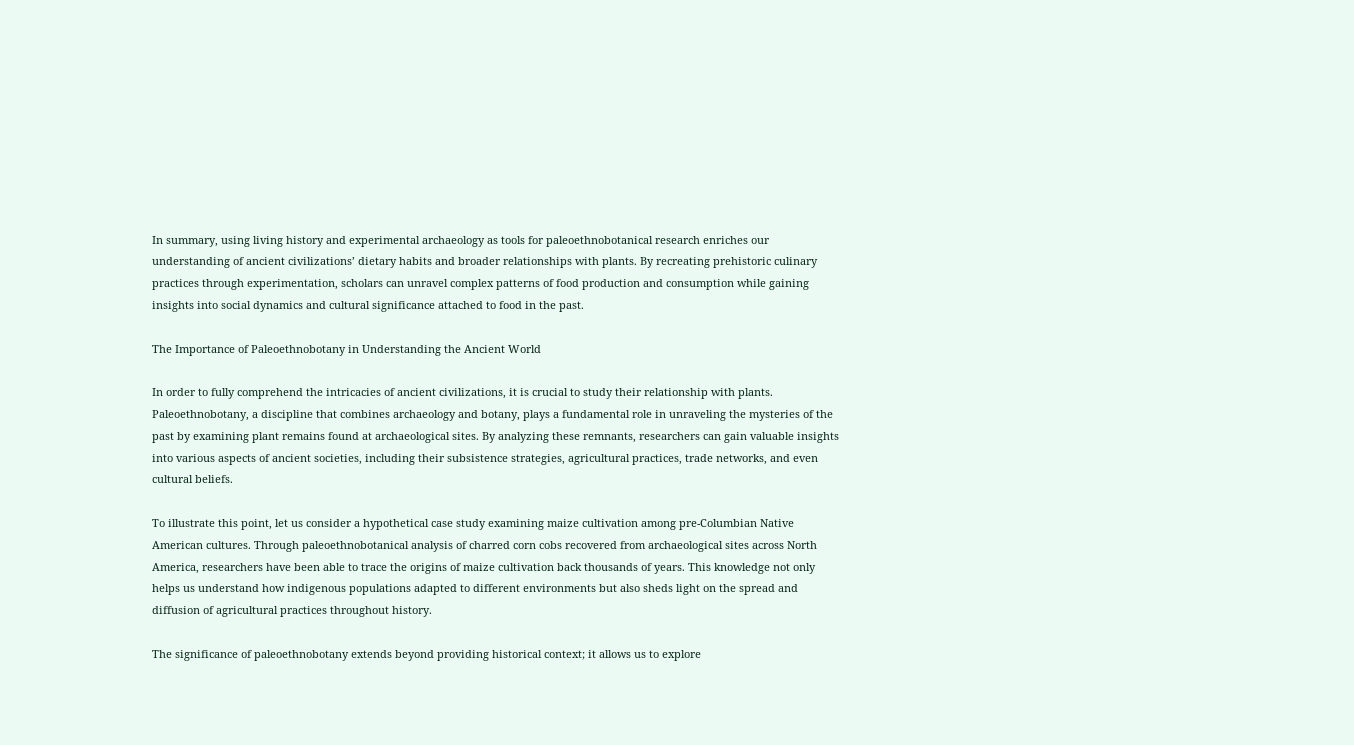In summary, using living history and experimental archaeology as tools for paleoethnobotanical research enriches our understanding of ancient civilizations’ dietary habits and broader relationships with plants. By recreating prehistoric culinary practices through experimentation, scholars can unravel complex patterns of food production and consumption while gaining insights into social dynamics and cultural significance attached to food in the past.

The Importance of Paleoethnobotany in Understanding the Ancient World

In order to fully comprehend the intricacies of ancient civilizations, it is crucial to study their relationship with plants. Paleoethnobotany, a discipline that combines archaeology and botany, plays a fundamental role in unraveling the mysteries of the past by examining plant remains found at archaeological sites. By analyzing these remnants, researchers can gain valuable insights into various aspects of ancient societies, including their subsistence strategies, agricultural practices, trade networks, and even cultural beliefs.

To illustrate this point, let us consider a hypothetical case study examining maize cultivation among pre-Columbian Native American cultures. Through paleoethnobotanical analysis of charred corn cobs recovered from archaeological sites across North America, researchers have been able to trace the origins of maize cultivation back thousands of years. This knowledge not only helps us understand how indigenous populations adapted to different environments but also sheds light on the spread and diffusion of agricultural practices throughout history.

The significance of paleoethnobotany extends beyond providing historical context; it allows us to explore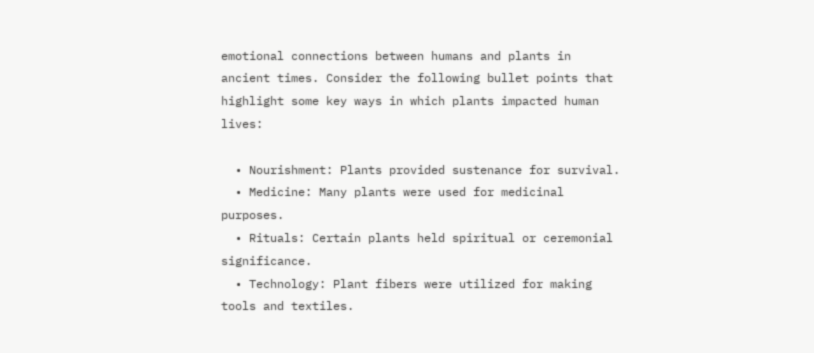emotional connections between humans and plants in ancient times. Consider the following bullet points that highlight some key ways in which plants impacted human lives:

  • Nourishment: Plants provided sustenance for survival.
  • Medicine: Many plants were used for medicinal purposes.
  • Rituals: Certain plants held spiritual or ceremonial significance.
  • Technology: Plant fibers were utilized for making tools and textiles.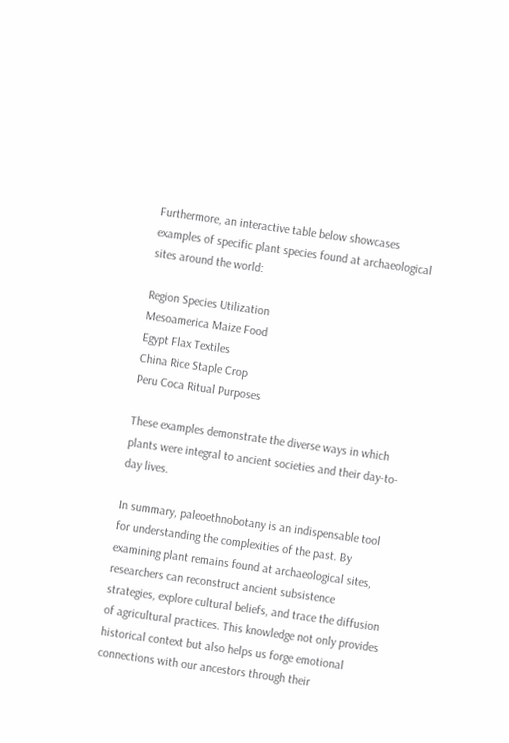Furthermore, an interactive table below showcases examples of specific plant species found at archaeological sites around the world:

Region Species Utilization
Mesoamerica Maize Food
Egypt Flax Textiles
China Rice Staple Crop
Peru Coca Ritual Purposes

These examples demonstrate the diverse ways in which plants were integral to ancient societies and their day-to-day lives.

In summary, paleoethnobotany is an indispensable tool for understanding the complexities of the past. By examining plant remains found at archaeological sites, researchers can reconstruct ancient subsistence strategies, explore cultural beliefs, and trace the diffusion of agricultural practices. This knowledge not only provides historical context but also helps us forge emotional connections with our ancestors through their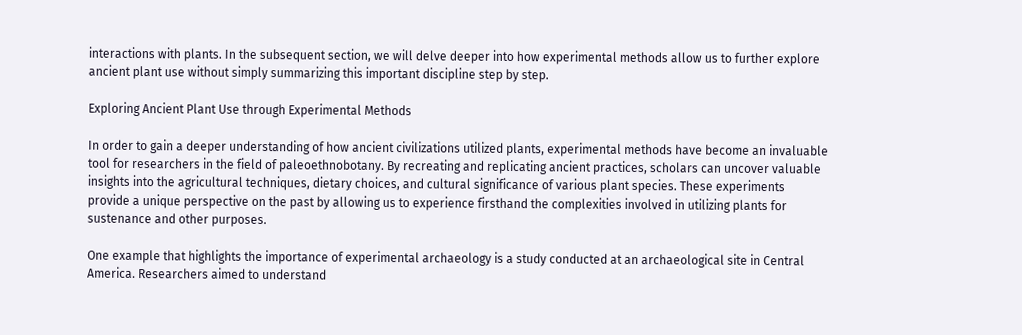interactions with plants. In the subsequent section, we will delve deeper into how experimental methods allow us to further explore ancient plant use without simply summarizing this important discipline step by step.

Exploring Ancient Plant Use through Experimental Methods

In order to gain a deeper understanding of how ancient civilizations utilized plants, experimental methods have become an invaluable tool for researchers in the field of paleoethnobotany. By recreating and replicating ancient practices, scholars can uncover valuable insights into the agricultural techniques, dietary choices, and cultural significance of various plant species. These experiments provide a unique perspective on the past by allowing us to experience firsthand the complexities involved in utilizing plants for sustenance and other purposes.

One example that highlights the importance of experimental archaeology is a study conducted at an archaeological site in Central America. Researchers aimed to understand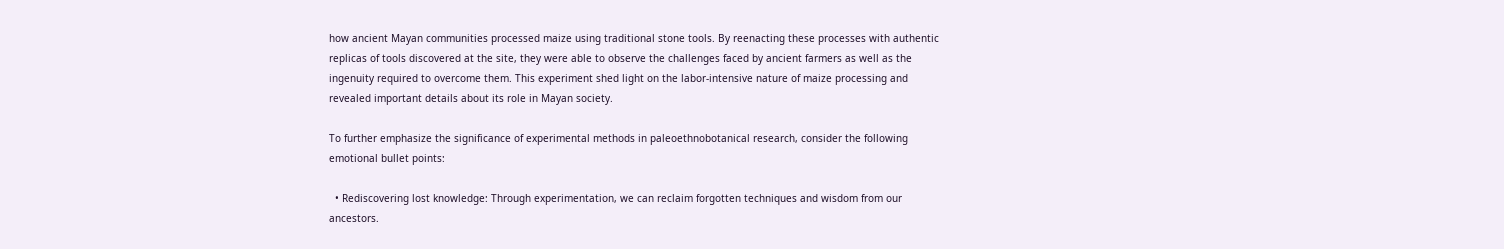how ancient Mayan communities processed maize using traditional stone tools. By reenacting these processes with authentic replicas of tools discovered at the site, they were able to observe the challenges faced by ancient farmers as well as the ingenuity required to overcome them. This experiment shed light on the labor-intensive nature of maize processing and revealed important details about its role in Mayan society.

To further emphasize the significance of experimental methods in paleoethnobotanical research, consider the following emotional bullet points:

  • Rediscovering lost knowledge: Through experimentation, we can reclaim forgotten techniques and wisdom from our ancestors.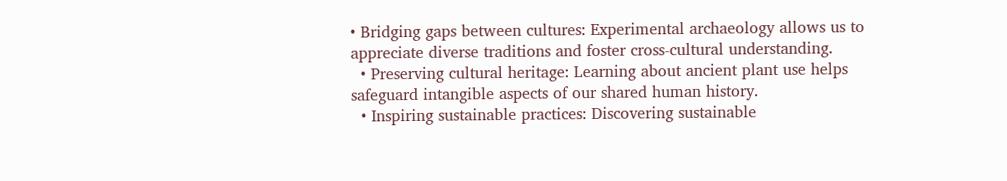• Bridging gaps between cultures: Experimental archaeology allows us to appreciate diverse traditions and foster cross-cultural understanding.
  • Preserving cultural heritage: Learning about ancient plant use helps safeguard intangible aspects of our shared human history.
  • Inspiring sustainable practices: Discovering sustainable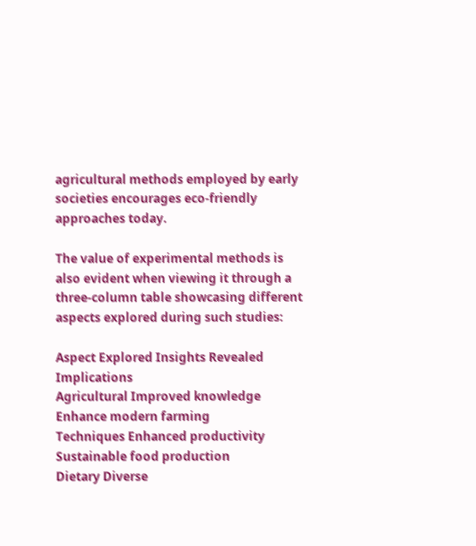agricultural methods employed by early societies encourages eco-friendly approaches today.

The value of experimental methods is also evident when viewing it through a three-column table showcasing different aspects explored during such studies:

Aspect Explored Insights Revealed Implications
Agricultural Improved knowledge Enhance modern farming
Techniques Enhanced productivity Sustainable food production
Dietary Diverse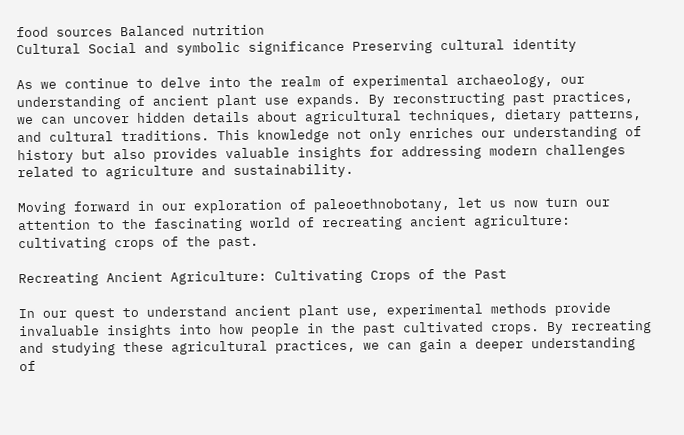food sources Balanced nutrition
Cultural Social and symbolic significance Preserving cultural identity

As we continue to delve into the realm of experimental archaeology, our understanding of ancient plant use expands. By reconstructing past practices, we can uncover hidden details about agricultural techniques, dietary patterns, and cultural traditions. This knowledge not only enriches our understanding of history but also provides valuable insights for addressing modern challenges related to agriculture and sustainability.

Moving forward in our exploration of paleoethnobotany, let us now turn our attention to the fascinating world of recreating ancient agriculture: cultivating crops of the past.

Recreating Ancient Agriculture: Cultivating Crops of the Past

In our quest to understand ancient plant use, experimental methods provide invaluable insights into how people in the past cultivated crops. By recreating and studying these agricultural practices, we can gain a deeper understanding of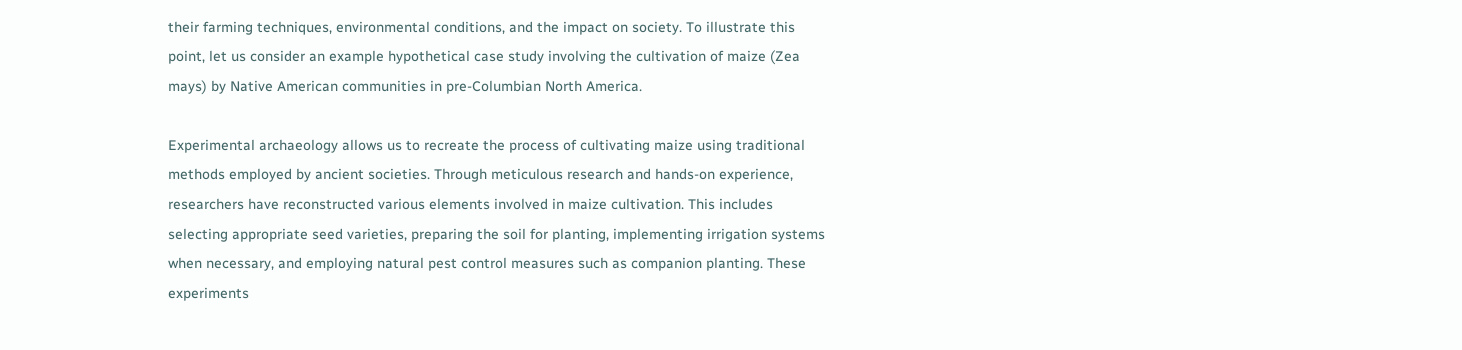their farming techniques, environmental conditions, and the impact on society. To illustrate this point, let us consider an example hypothetical case study involving the cultivation of maize (Zea mays) by Native American communities in pre-Columbian North America.

Experimental archaeology allows us to recreate the process of cultivating maize using traditional methods employed by ancient societies. Through meticulous research and hands-on experience, researchers have reconstructed various elements involved in maize cultivation. This includes selecting appropriate seed varieties, preparing the soil for planting, implementing irrigation systems when necessary, and employing natural pest control measures such as companion planting. These experiments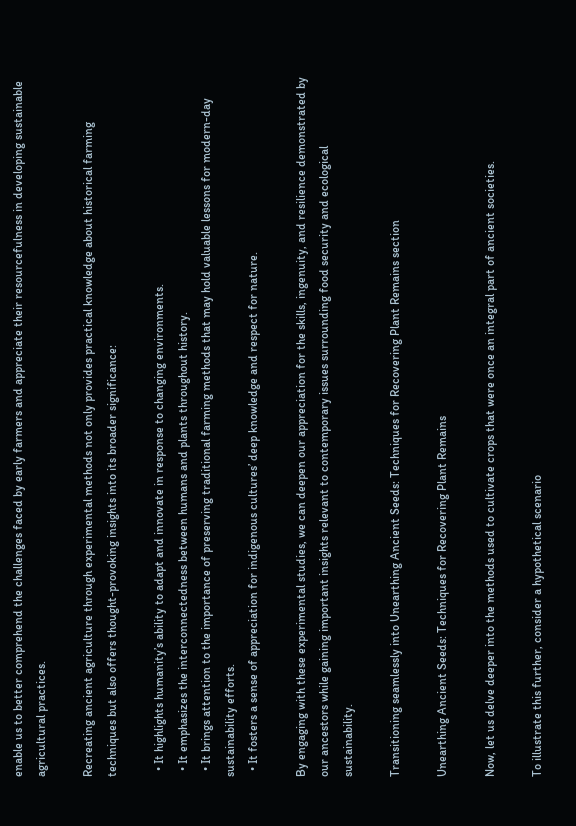enable us to better comprehend the challenges faced by early farmers and appreciate their resourcefulness in developing sustainable agricultural practices.

Recreating ancient agriculture through experimental methods not only provides practical knowledge about historical farming techniques but also offers thought-provoking insights into its broader significance:

  • It highlights humanity’s ability to adapt and innovate in response to changing environments.
  • It emphasizes the interconnectedness between humans and plants throughout history.
  • It brings attention to the importance of preserving traditional farming methods that may hold valuable lessons for modern-day sustainability efforts.
  • It fosters a sense of appreciation for indigenous cultures’ deep knowledge and respect for nature.

By engaging with these experimental studies, we can deepen our appreciation for the skills, ingenuity, and resilience demonstrated by our ancestors while gaining important insights relevant to contemporary issues surrounding food security and ecological sustainability.

Transitioning seamlessly into Unearthing Ancient Seeds: Techniques for Recovering Plant Remains section

Unearthing Ancient Seeds: Techniques for Recovering Plant Remains

Now, let us delve deeper into the methods used to cultivate crops that were once an integral part of ancient societies.

To illustrate this further, consider a hypothetical scenario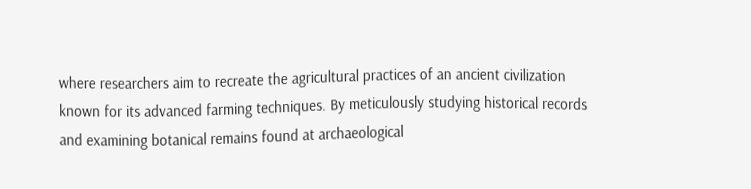where researchers aim to recreate the agricultural practices of an ancient civilization known for its advanced farming techniques. By meticulously studying historical records and examining botanical remains found at archaeological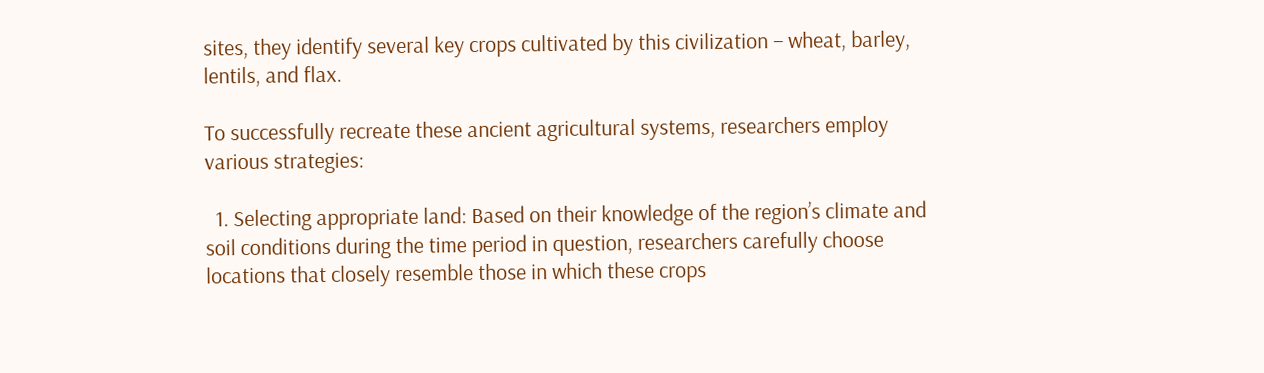sites, they identify several key crops cultivated by this civilization – wheat, barley, lentils, and flax.

To successfully recreate these ancient agricultural systems, researchers employ various strategies:

  1. Selecting appropriate land: Based on their knowledge of the region’s climate and soil conditions during the time period in question, researchers carefully choose locations that closely resemble those in which these crops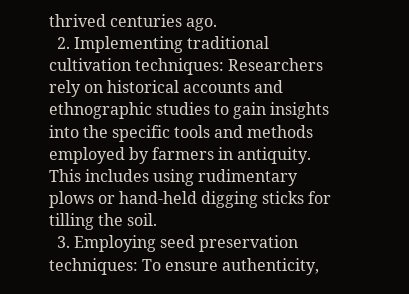thrived centuries ago.
  2. Implementing traditional cultivation techniques: Researchers rely on historical accounts and ethnographic studies to gain insights into the specific tools and methods employed by farmers in antiquity. This includes using rudimentary plows or hand-held digging sticks for tilling the soil.
  3. Employing seed preservation techniques: To ensure authenticity,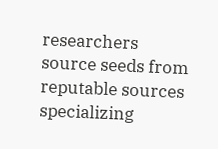researchers source seeds from reputable sources specializing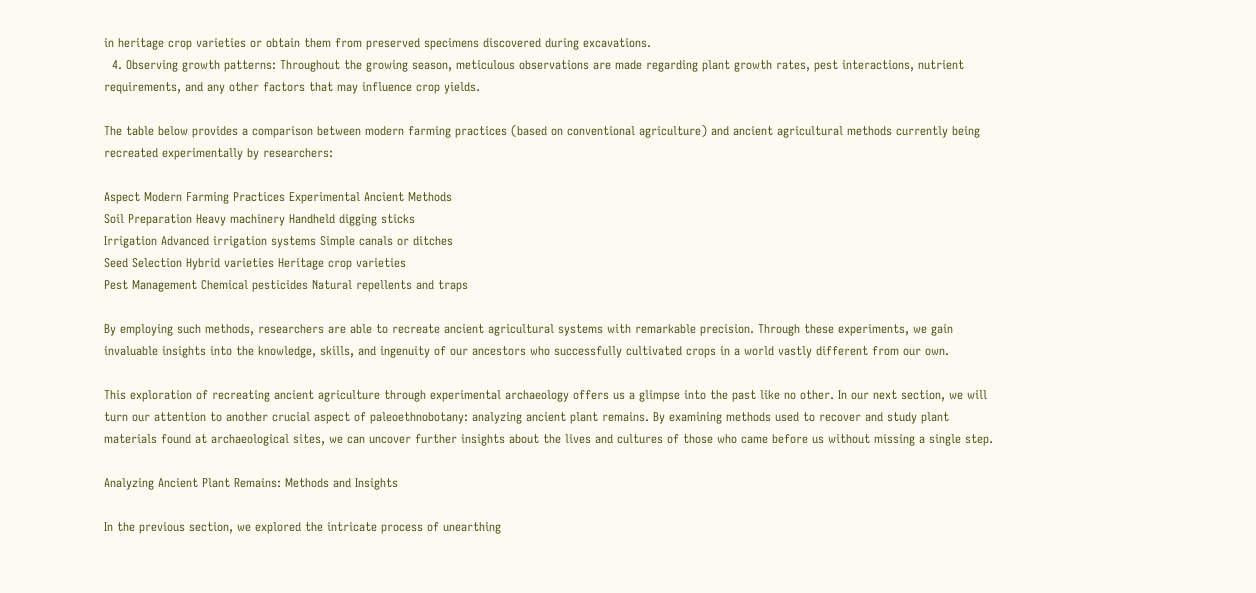in heritage crop varieties or obtain them from preserved specimens discovered during excavations.
  4. Observing growth patterns: Throughout the growing season, meticulous observations are made regarding plant growth rates, pest interactions, nutrient requirements, and any other factors that may influence crop yields.

The table below provides a comparison between modern farming practices (based on conventional agriculture) and ancient agricultural methods currently being recreated experimentally by researchers:

Aspect Modern Farming Practices Experimental Ancient Methods
Soil Preparation Heavy machinery Handheld digging sticks
Irrigation Advanced irrigation systems Simple canals or ditches
Seed Selection Hybrid varieties Heritage crop varieties
Pest Management Chemical pesticides Natural repellents and traps

By employing such methods, researchers are able to recreate ancient agricultural systems with remarkable precision. Through these experiments, we gain invaluable insights into the knowledge, skills, and ingenuity of our ancestors who successfully cultivated crops in a world vastly different from our own.

This exploration of recreating ancient agriculture through experimental archaeology offers us a glimpse into the past like no other. In our next section, we will turn our attention to another crucial aspect of paleoethnobotany: analyzing ancient plant remains. By examining methods used to recover and study plant materials found at archaeological sites, we can uncover further insights about the lives and cultures of those who came before us without missing a single step.

Analyzing Ancient Plant Remains: Methods and Insights

In the previous section, we explored the intricate process of unearthing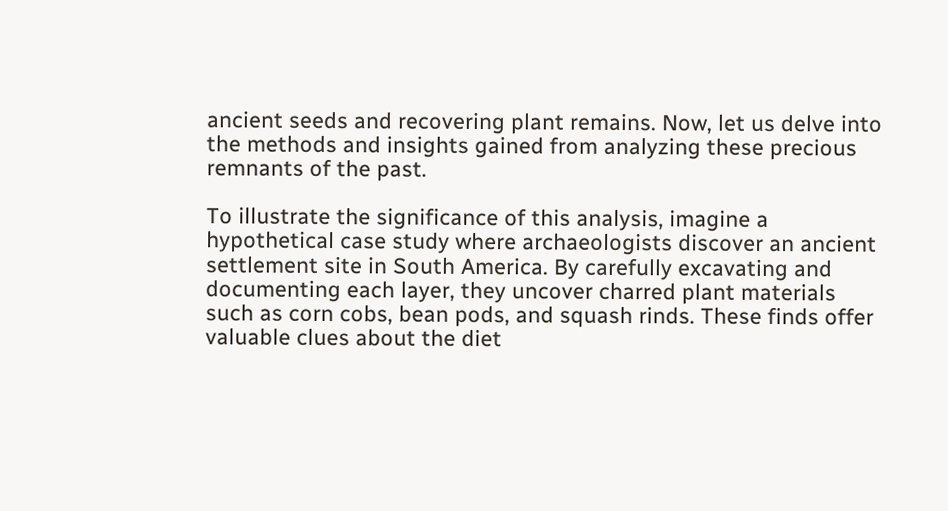ancient seeds and recovering plant remains. Now, let us delve into the methods and insights gained from analyzing these precious remnants of the past.

To illustrate the significance of this analysis, imagine a hypothetical case study where archaeologists discover an ancient settlement site in South America. By carefully excavating and documenting each layer, they uncover charred plant materials such as corn cobs, bean pods, and squash rinds. These finds offer valuable clues about the diet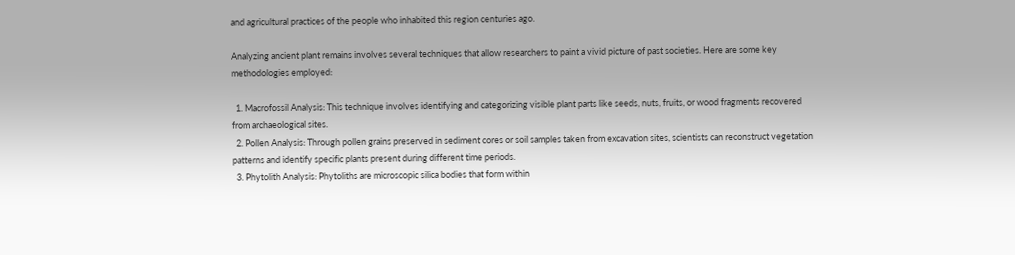and agricultural practices of the people who inhabited this region centuries ago.

Analyzing ancient plant remains involves several techniques that allow researchers to paint a vivid picture of past societies. Here are some key methodologies employed:

  1. Macrofossil Analysis: This technique involves identifying and categorizing visible plant parts like seeds, nuts, fruits, or wood fragments recovered from archaeological sites.
  2. Pollen Analysis: Through pollen grains preserved in sediment cores or soil samples taken from excavation sites, scientists can reconstruct vegetation patterns and identify specific plants present during different time periods.
  3. Phytolith Analysis: Phytoliths are microscopic silica bodies that form within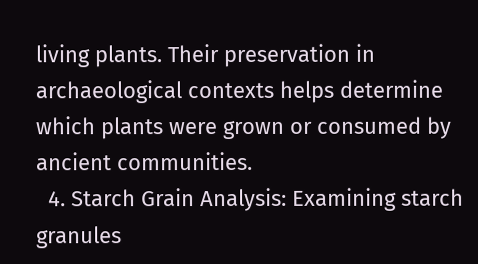living plants. Their preservation in archaeological contexts helps determine which plants were grown or consumed by ancient communities.
  4. Starch Grain Analysis: Examining starch granules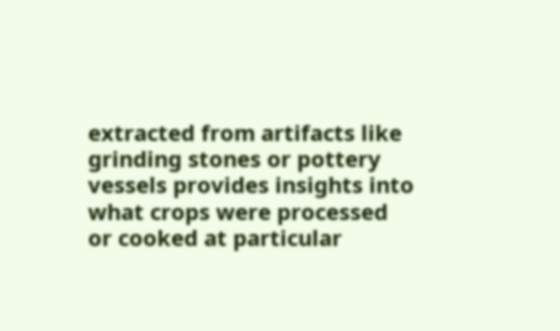extracted from artifacts like grinding stones or pottery vessels provides insights into what crops were processed or cooked at particular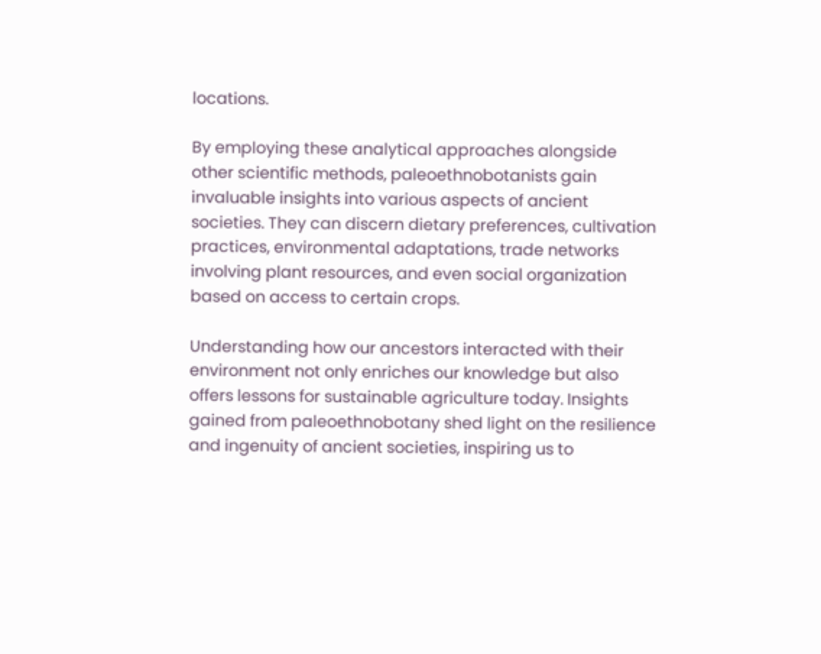locations.

By employing these analytical approaches alongside other scientific methods, paleoethnobotanists gain invaluable insights into various aspects of ancient societies. They can discern dietary preferences, cultivation practices, environmental adaptations, trade networks involving plant resources, and even social organization based on access to certain crops.

Understanding how our ancestors interacted with their environment not only enriches our knowledge but also offers lessons for sustainable agriculture today. Insights gained from paleoethnobotany shed light on the resilience and ingenuity of ancient societies, inspiring us to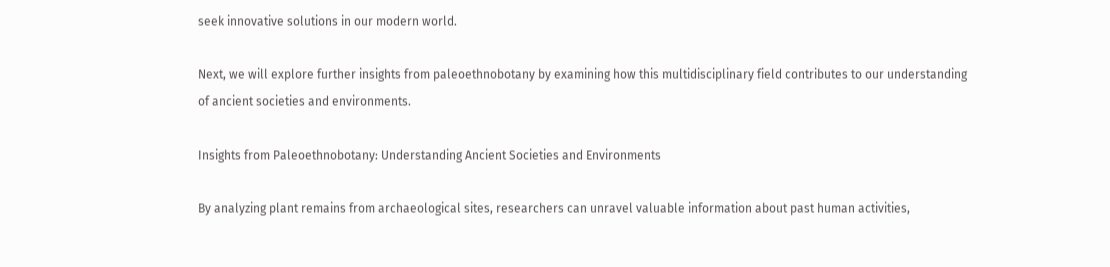seek innovative solutions in our modern world.

Next, we will explore further insights from paleoethnobotany by examining how this multidisciplinary field contributes to our understanding of ancient societies and environments.

Insights from Paleoethnobotany: Understanding Ancient Societies and Environments

By analyzing plant remains from archaeological sites, researchers can unravel valuable information about past human activities,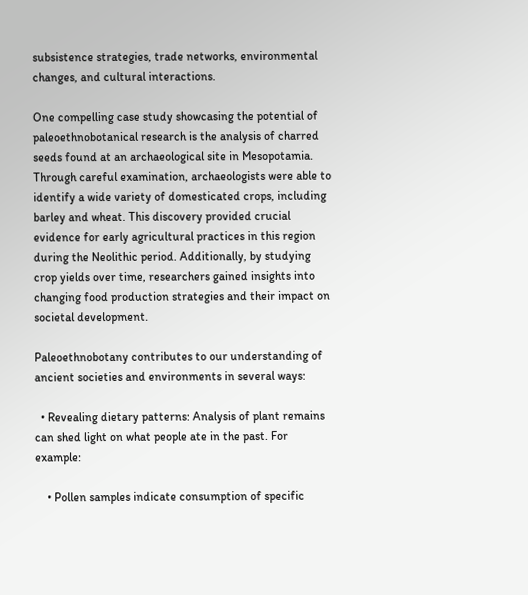subsistence strategies, trade networks, environmental changes, and cultural interactions.

One compelling case study showcasing the potential of paleoethnobotanical research is the analysis of charred seeds found at an archaeological site in Mesopotamia. Through careful examination, archaeologists were able to identify a wide variety of domesticated crops, including barley and wheat. This discovery provided crucial evidence for early agricultural practices in this region during the Neolithic period. Additionally, by studying crop yields over time, researchers gained insights into changing food production strategies and their impact on societal development.

Paleoethnobotany contributes to our understanding of ancient societies and environments in several ways:

  • Revealing dietary patterns: Analysis of plant remains can shed light on what people ate in the past. For example:

    • Pollen samples indicate consumption of specific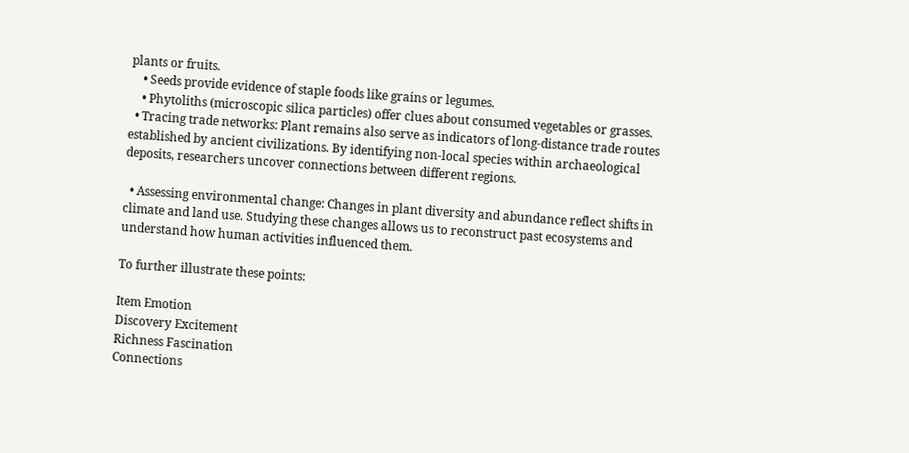plants or fruits.
    • Seeds provide evidence of staple foods like grains or legumes.
    • Phytoliths (microscopic silica particles) offer clues about consumed vegetables or grasses.
  • Tracing trade networks: Plant remains also serve as indicators of long-distance trade routes established by ancient civilizations. By identifying non-local species within archaeological deposits, researchers uncover connections between different regions.

  • Assessing environmental change: Changes in plant diversity and abundance reflect shifts in climate and land use. Studying these changes allows us to reconstruct past ecosystems and understand how human activities influenced them.

To further illustrate these points:

Item Emotion
Discovery Excitement
Richness Fascination
Connections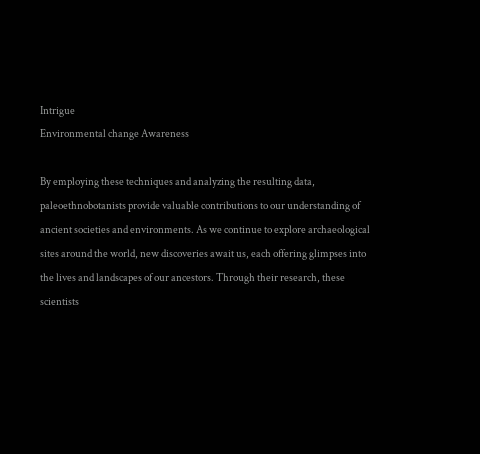Intrigue
Environmental change Awareness

By employing these techniques and analyzing the resulting data, paleoethnobotanists provide valuable contributions to our understanding of ancient societies and environments. As we continue to explore archaeological sites around the world, new discoveries await us, each offering glimpses into the lives and landscapes of our ancestors. Through their research, these scientists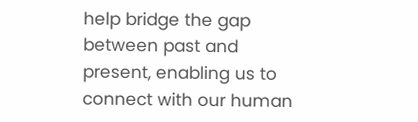help bridge the gap between past and present, enabling us to connect with our human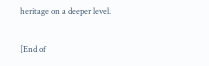heritage on a deeper level.

[End of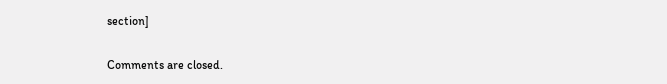section]

Comments are closed.